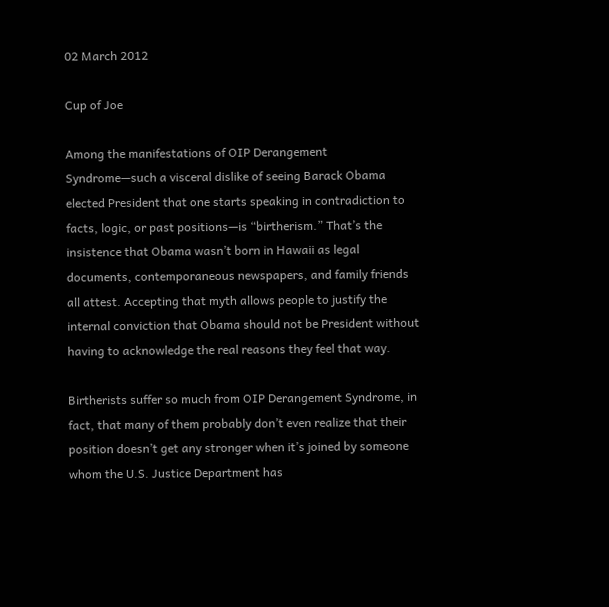02 March 2012

Cup of Joe

Among the manifestations of OIP Derangement Syndrome—such a visceral dislike of seeing Barack Obama elected President that one starts speaking in contradiction to facts, logic, or past positions—is “birtherism.” That’s the insistence that Obama wasn’t born in Hawaii as legal documents, contemporaneous newspapers, and family friends all attest. Accepting that myth allows people to justify the internal conviction that Obama should not be President without having to acknowledge the real reasons they feel that way.

Birtherists suffer so much from OIP Derangement Syndrome, in fact, that many of them probably don’t even realize that their position doesn’t get any stronger when it’s joined by someone whom the U.S. Justice Department has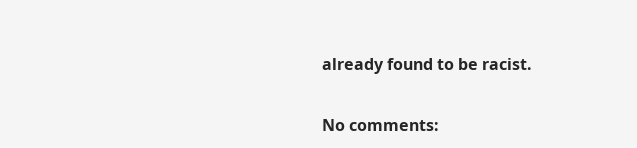already found to be racist.

No comments: